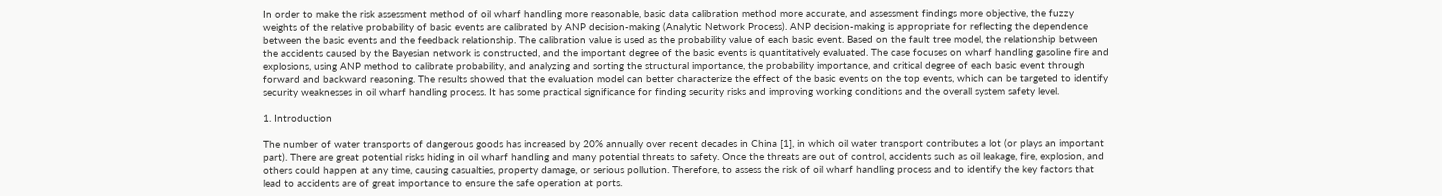In order to make the risk assessment method of oil wharf handling more reasonable, basic data calibration method more accurate, and assessment findings more objective, the fuzzy weights of the relative probability of basic events are calibrated by ANP decision-making (Analytic Network Process). ANP decision-making is appropriate for reflecting the dependence between the basic events and the feedback relationship. The calibration value is used as the probability value of each basic event. Based on the fault tree model, the relationship between the accidents caused by the Bayesian network is constructed, and the important degree of the basic events is quantitatively evaluated. The case focuses on wharf handling gasoline fire and explosions, using ANP method to calibrate probability, and analyzing and sorting the structural importance, the probability importance, and critical degree of each basic event through forward and backward reasoning. The results showed that the evaluation model can better characterize the effect of the basic events on the top events, which can be targeted to identify security weaknesses in oil wharf handling process. It has some practical significance for finding security risks and improving working conditions and the overall system safety level.

1. Introduction

The number of water transports of dangerous goods has increased by 20% annually over recent decades in China [1], in which oil water transport contributes a lot (or plays an important part). There are great potential risks hiding in oil wharf handling and many potential threats to safety. Once the threats are out of control, accidents such as oil leakage, fire, explosion, and others could happen at any time, causing casualties, property damage, or serious pollution. Therefore, to assess the risk of oil wharf handling process and to identify the key factors that lead to accidents are of great importance to ensure the safe operation at ports.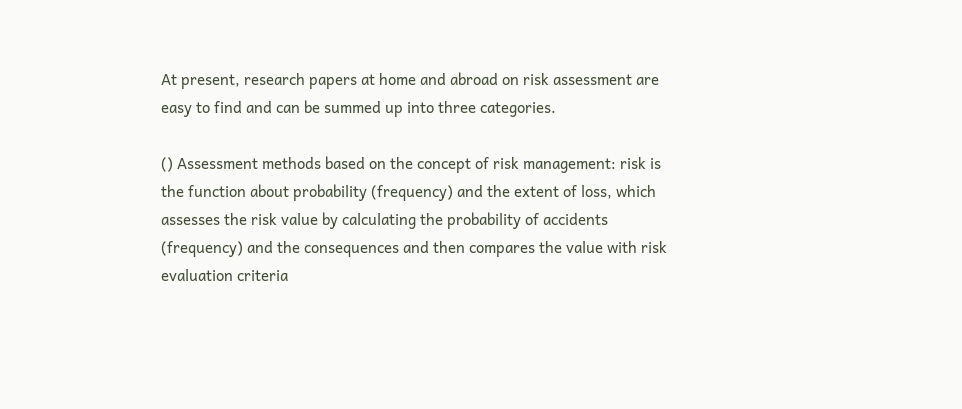At present, research papers at home and abroad on risk assessment are easy to find and can be summed up into three categories.

() Assessment methods based on the concept of risk management: risk is the function about probability (frequency) and the extent of loss, which assesses the risk value by calculating the probability of accidents (frequency) and the consequences and then compares the value with risk evaluation criteria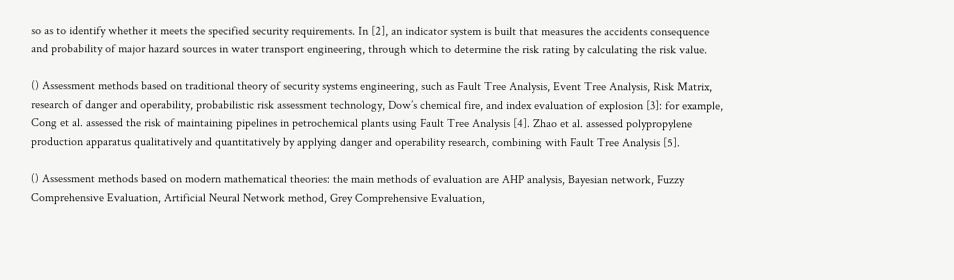so as to identify whether it meets the specified security requirements. In [2], an indicator system is built that measures the accidents consequence and probability of major hazard sources in water transport engineering, through which to determine the risk rating by calculating the risk value.

() Assessment methods based on traditional theory of security systems engineering, such as Fault Tree Analysis, Event Tree Analysis, Risk Matrix, research of danger and operability, probabilistic risk assessment technology, Dow’s chemical fire, and index evaluation of explosion [3]: for example, Cong et al. assessed the risk of maintaining pipelines in petrochemical plants using Fault Tree Analysis [4]. Zhao et al. assessed polypropylene production apparatus qualitatively and quantitatively by applying danger and operability research, combining with Fault Tree Analysis [5].

() Assessment methods based on modern mathematical theories: the main methods of evaluation are AHP analysis, Bayesian network, Fuzzy Comprehensive Evaluation, Artificial Neural Network method, Grey Comprehensive Evaluation,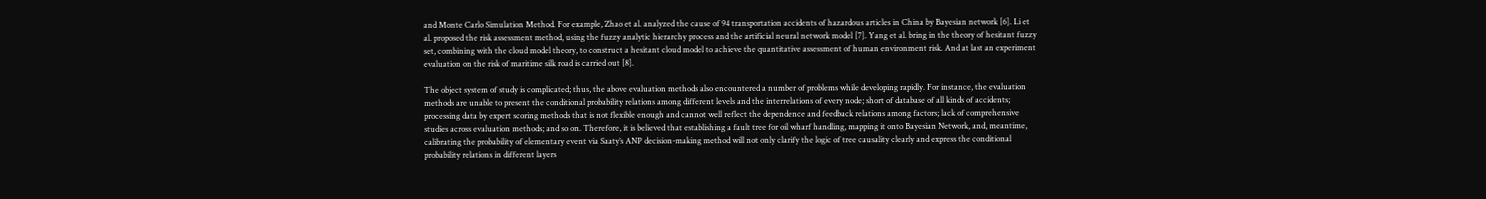and Monte Carlo Simulation Method. For example, Zhao et al. analyzed the cause of 94 transportation accidents of hazardous articles in China by Bayesian network [6]. Li et al. proposed the risk assessment method, using the fuzzy analytic hierarchy process and the artificial neural network model [7]. Yang et al. bring in the theory of hesitant fuzzy set, combining with the cloud model theory, to construct a hesitant cloud model to achieve the quantitative assessment of human environment risk. And at last an experiment evaluation on the risk of maritime silk road is carried out [8].

The object system of study is complicated; thus, the above evaluation methods also encountered a number of problems while developing rapidly. For instance, the evaluation methods are unable to present the conditional probability relations among different levels and the interrelations of every node; short of database of all kinds of accidents; processing data by expert scoring methods that is not flexible enough and cannot well reflect the dependence and feedback relations among factors; lack of comprehensive studies across evaluation methods; and so on. Therefore, it is believed that establishing a fault tree for oil wharf handling, mapping it onto Bayesian Network, and, meantime, calibrating the probability of elementary event via Saaty’s ANP decision-making method will not only clarify the logic of tree causality clearly and express the conditional probability relations in different layers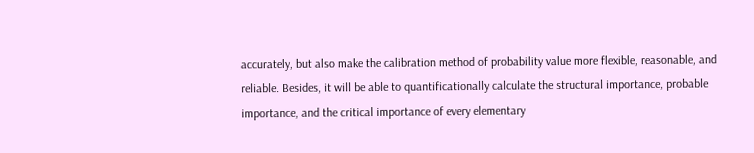accurately, but also make the calibration method of probability value more flexible, reasonable, and reliable. Besides, it will be able to quantificationally calculate the structural importance, probable importance, and the critical importance of every elementary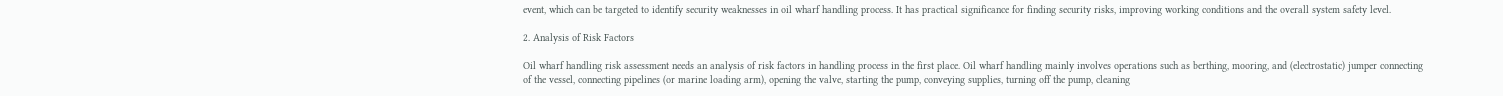event, which can be targeted to identify security weaknesses in oil wharf handling process. It has practical significance for finding security risks, improving working conditions and the overall system safety level.

2. Analysis of Risk Factors

Oil wharf handling risk assessment needs an analysis of risk factors in handling process in the first place. Oil wharf handling mainly involves operations such as berthing, mooring, and (electrostatic) jumper connecting of the vessel, connecting pipelines (or marine loading arm), opening the valve, starting the pump, conveying supplies, turning off the pump, cleaning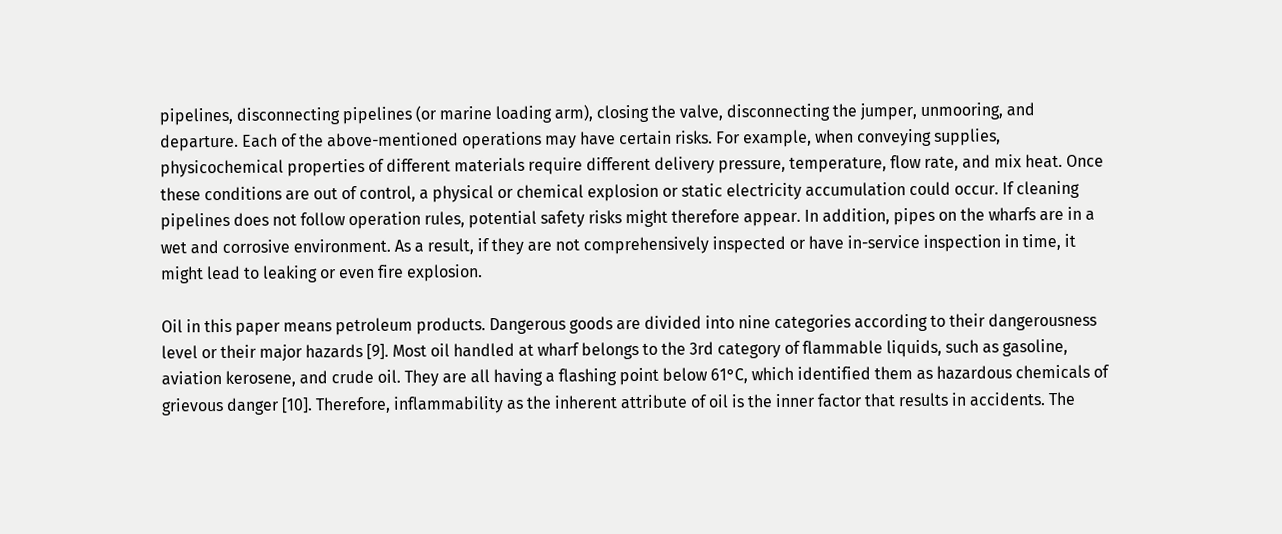pipelines, disconnecting pipelines (or marine loading arm), closing the valve, disconnecting the jumper, unmooring, and departure. Each of the above-mentioned operations may have certain risks. For example, when conveying supplies, physicochemical properties of different materials require different delivery pressure, temperature, flow rate, and mix heat. Once these conditions are out of control, a physical or chemical explosion or static electricity accumulation could occur. If cleaning pipelines does not follow operation rules, potential safety risks might therefore appear. In addition, pipes on the wharfs are in a wet and corrosive environment. As a result, if they are not comprehensively inspected or have in-service inspection in time, it might lead to leaking or even fire explosion.

Oil in this paper means petroleum products. Dangerous goods are divided into nine categories according to their dangerousness level or their major hazards [9]. Most oil handled at wharf belongs to the 3rd category of flammable liquids, such as gasoline, aviation kerosene, and crude oil. They are all having a flashing point below 61°C, which identified them as hazardous chemicals of grievous danger [10]. Therefore, inflammability as the inherent attribute of oil is the inner factor that results in accidents. The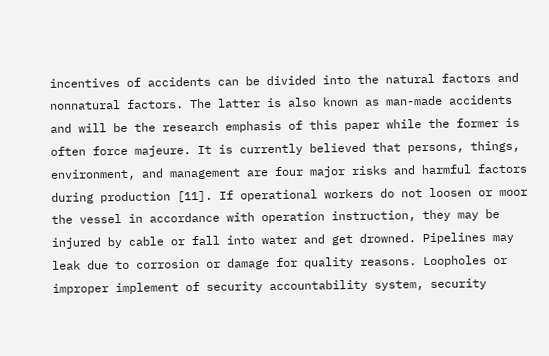incentives of accidents can be divided into the natural factors and nonnatural factors. The latter is also known as man-made accidents and will be the research emphasis of this paper while the former is often force majeure. It is currently believed that persons, things, environment, and management are four major risks and harmful factors during production [11]. If operational workers do not loosen or moor the vessel in accordance with operation instruction, they may be injured by cable or fall into water and get drowned. Pipelines may leak due to corrosion or damage for quality reasons. Loopholes or improper implement of security accountability system, security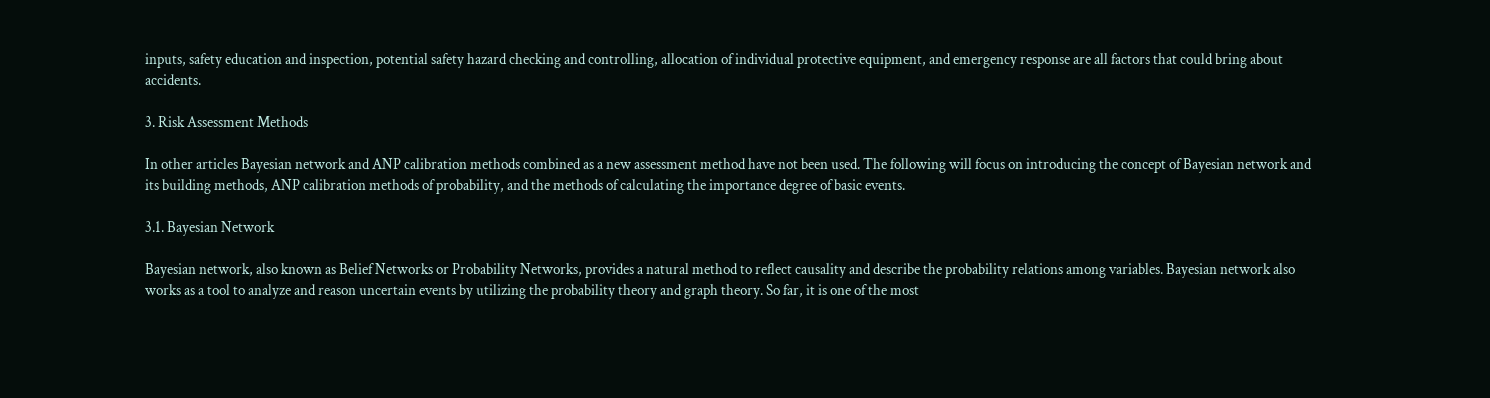inputs, safety education and inspection, potential safety hazard checking and controlling, allocation of individual protective equipment, and emergency response are all factors that could bring about accidents.

3. Risk Assessment Methods

In other articles Bayesian network and ANP calibration methods combined as a new assessment method have not been used. The following will focus on introducing the concept of Bayesian network and its building methods, ANP calibration methods of probability, and the methods of calculating the importance degree of basic events.

3.1. Bayesian Network

Bayesian network, also known as Belief Networks or Probability Networks, provides a natural method to reflect causality and describe the probability relations among variables. Bayesian network also works as a tool to analyze and reason uncertain events by utilizing the probability theory and graph theory. So far, it is one of the most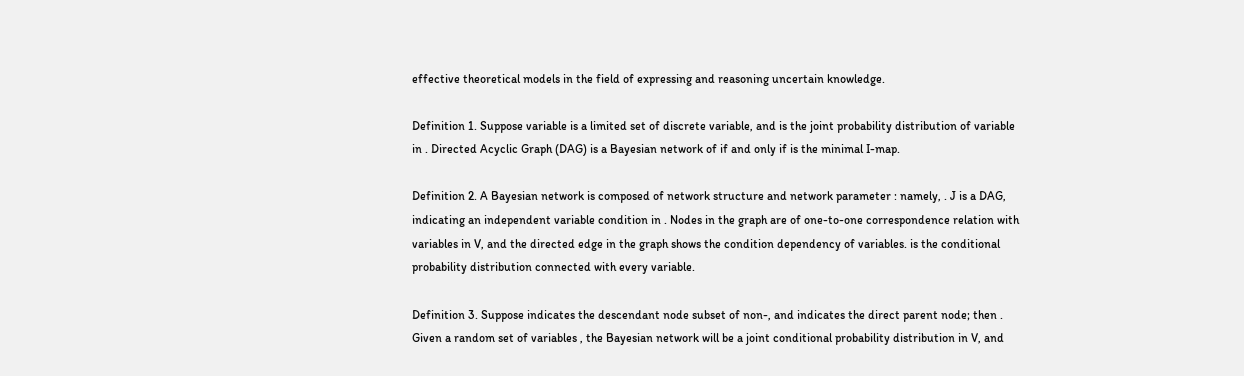effective theoretical models in the field of expressing and reasoning uncertain knowledge.

Definition 1. Suppose variable is a limited set of discrete variable, and is the joint probability distribution of variable in . Directed Acyclic Graph (DAG) is a Bayesian network of if and only if is the minimal I-map.

Definition 2. A Bayesian network is composed of network structure and network parameter : namely, . J is a DAG, indicating an independent variable condition in . Nodes in the graph are of one-to-one correspondence relation with variables in V, and the directed edge in the graph shows the condition dependency of variables. is the conditional probability distribution connected with every variable.

Definition 3. Suppose indicates the descendant node subset of non-, and indicates the direct parent node; then . Given a random set of variables , the Bayesian network will be a joint conditional probability distribution in V, and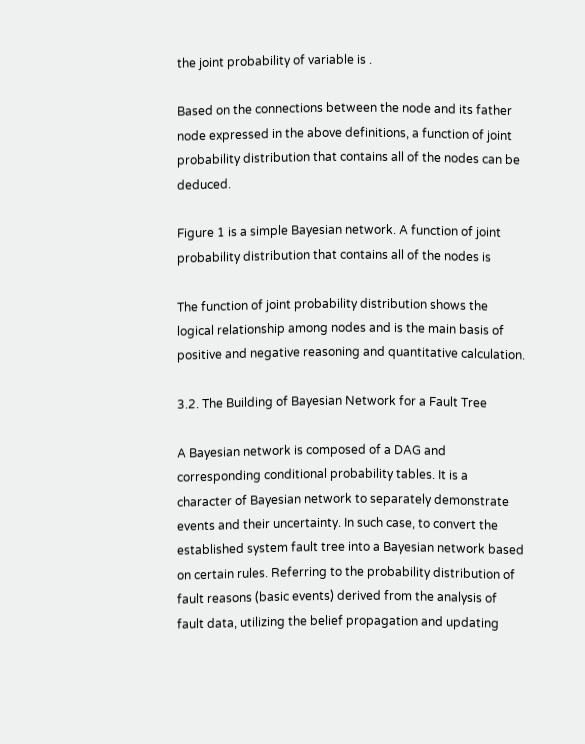the joint probability of variable is .

Based on the connections between the node and its father node expressed in the above definitions, a function of joint probability distribution that contains all of the nodes can be deduced.

Figure 1 is a simple Bayesian network. A function of joint probability distribution that contains all of the nodes is

The function of joint probability distribution shows the logical relationship among nodes and is the main basis of positive and negative reasoning and quantitative calculation.

3.2. The Building of Bayesian Network for a Fault Tree

A Bayesian network is composed of a DAG and corresponding conditional probability tables. It is a character of Bayesian network to separately demonstrate events and their uncertainty. In such case, to convert the established system fault tree into a Bayesian network based on certain rules. Referring to the probability distribution of fault reasons (basic events) derived from the analysis of fault data, utilizing the belief propagation and updating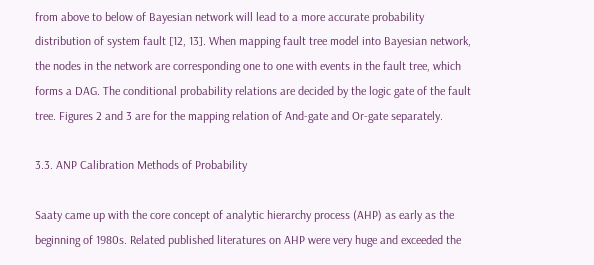from above to below of Bayesian network will lead to a more accurate probability distribution of system fault [12, 13]. When mapping fault tree model into Bayesian network, the nodes in the network are corresponding one to one with events in the fault tree, which forms a DAG. The conditional probability relations are decided by the logic gate of the fault tree. Figures 2 and 3 are for the mapping relation of And-gate and Or-gate separately.

3.3. ANP Calibration Methods of Probability

Saaty came up with the core concept of analytic hierarchy process (AHP) as early as the beginning of 1980s. Related published literatures on AHP were very huge and exceeded the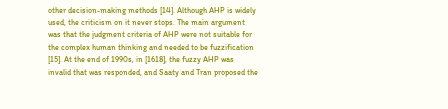other decision-making methods [14]. Although AHP is widely used, the criticism on it never stops. The main argument was that the judgment criteria of AHP were not suitable for the complex human thinking and needed to be fuzzification [15]. At the end of 1990s, in [1618], the fuzzy AHP was invalid that was responded, and Saaty and Tran proposed the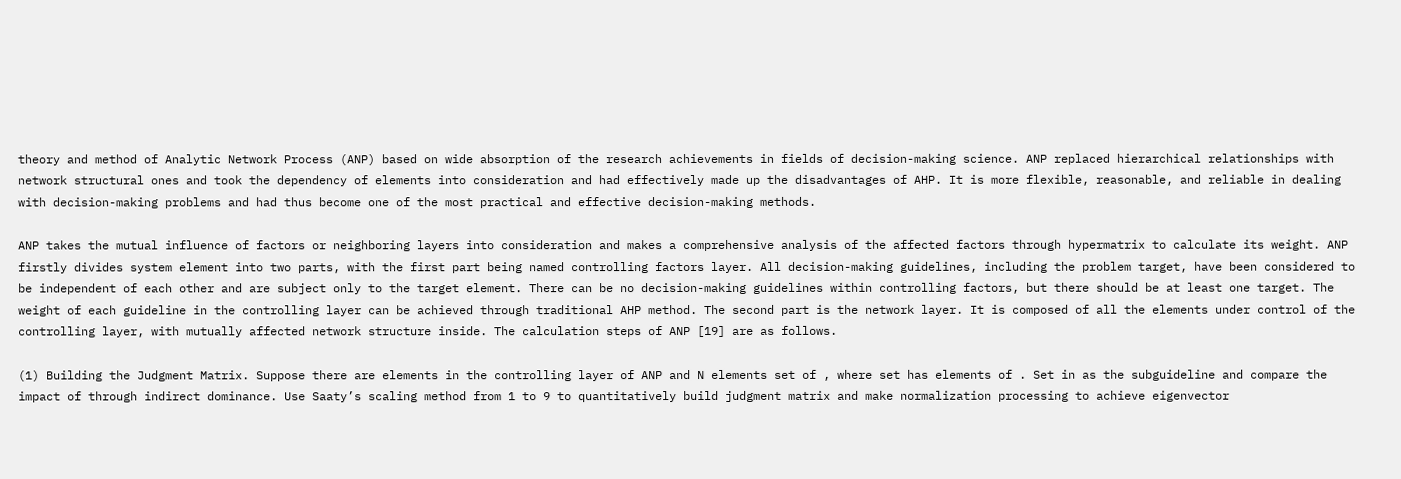theory and method of Analytic Network Process (ANP) based on wide absorption of the research achievements in fields of decision-making science. ANP replaced hierarchical relationships with network structural ones and took the dependency of elements into consideration and had effectively made up the disadvantages of AHP. It is more flexible, reasonable, and reliable in dealing with decision-making problems and had thus become one of the most practical and effective decision-making methods.

ANP takes the mutual influence of factors or neighboring layers into consideration and makes a comprehensive analysis of the affected factors through hypermatrix to calculate its weight. ANP firstly divides system element into two parts, with the first part being named controlling factors layer. All decision-making guidelines, including the problem target, have been considered to be independent of each other and are subject only to the target element. There can be no decision-making guidelines within controlling factors, but there should be at least one target. The weight of each guideline in the controlling layer can be achieved through traditional AHP method. The second part is the network layer. It is composed of all the elements under control of the controlling layer, with mutually affected network structure inside. The calculation steps of ANP [19] are as follows.

(1) Building the Judgment Matrix. Suppose there are elements in the controlling layer of ANP and N elements set of , where set has elements of . Set in as the subguideline and compare the impact of through indirect dominance. Use Saaty’s scaling method from 1 to 9 to quantitatively build judgment matrix and make normalization processing to achieve eigenvector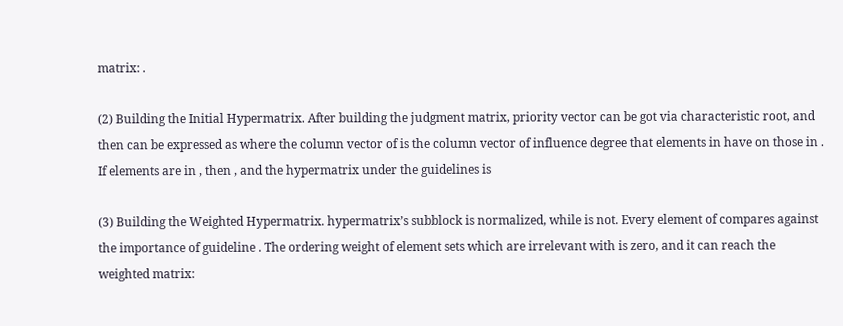matrix: .

(2) Building the Initial Hypermatrix. After building the judgment matrix, priority vector can be got via characteristic root, and then can be expressed as where the column vector of is the column vector of influence degree that elements in have on those in . If elements are in , then , and the hypermatrix under the guidelines is

(3) Building the Weighted Hypermatrix. hypermatrix’s subblock is normalized, while is not. Every element of compares against the importance of guideline . The ordering weight of element sets which are irrelevant with is zero, and it can reach the weighted matrix: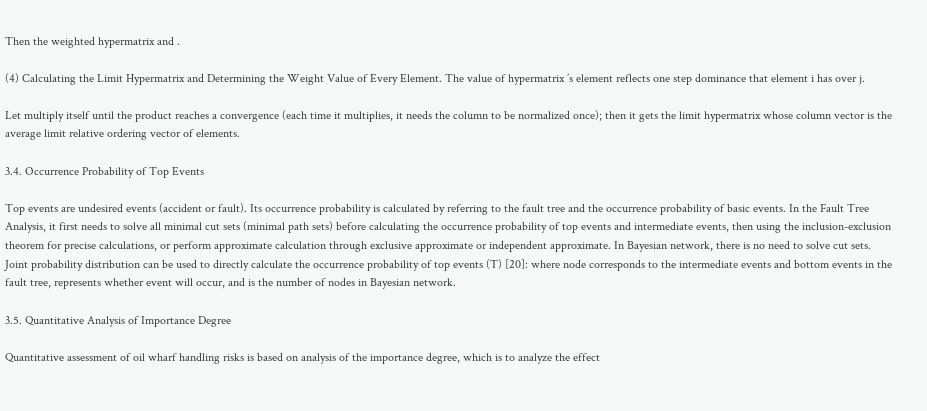Then the weighted hypermatrix and .

(4) Calculating the Limit Hypermatrix and Determining the Weight Value of Every Element. The value of hypermatrix ’s element reflects one step dominance that element i has over j.

Let multiply itself until the product reaches a convergence (each time it multiplies, it needs the column to be normalized once); then it gets the limit hypermatrix whose column vector is the average limit relative ordering vector of elements.

3.4. Occurrence Probability of Top Events

Top events are undesired events (accident or fault). Its occurrence probability is calculated by referring to the fault tree and the occurrence probability of basic events. In the Fault Tree Analysis, it first needs to solve all minimal cut sets (minimal path sets) before calculating the occurrence probability of top events and intermediate events, then using the inclusion-exclusion theorem for precise calculations, or perform approximate calculation through exclusive approximate or independent approximate. In Bayesian network, there is no need to solve cut sets. Joint probability distribution can be used to directly calculate the occurrence probability of top events (T) [20]: where node corresponds to the intermediate events and bottom events in the fault tree, represents whether event will occur, and is the number of nodes in Bayesian network.

3.5. Quantitative Analysis of Importance Degree

Quantitative assessment of oil wharf handling risks is based on analysis of the importance degree, which is to analyze the effect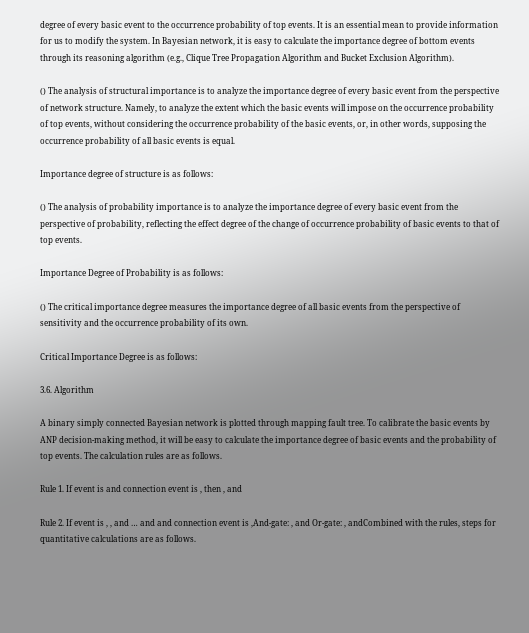degree of every basic event to the occurrence probability of top events. It is an essential mean to provide information for us to modify the system. In Bayesian network, it is easy to calculate the importance degree of bottom events through its reasoning algorithm (e.g., Clique Tree Propagation Algorithm and Bucket Exclusion Algorithm).

() The analysis of structural importance is to analyze the importance degree of every basic event from the perspective of network structure. Namely, to analyze the extent which the basic events will impose on the occurrence probability of top events, without considering the occurrence probability of the basic events, or, in other words, supposing the occurrence probability of all basic events is equal.

Importance degree of structure is as follows:

() The analysis of probability importance is to analyze the importance degree of every basic event from the perspective of probability, reflecting the effect degree of the change of occurrence probability of basic events to that of top events.

Importance Degree of Probability is as follows:

() The critical importance degree measures the importance degree of all basic events from the perspective of sensitivity and the occurrence probability of its own.

Critical Importance Degree is as follows:

3.6. Algorithm

A binary simply connected Bayesian network is plotted through mapping fault tree. To calibrate the basic events by ANP decision-making method, it will be easy to calculate the importance degree of basic events and the probability of top events. The calculation rules are as follows.

Rule 1. If event is and connection event is , then , and

Rule 2. If event is , , and … and and connection event is ,And-gate: , and Or-gate: , andCombined with the rules, steps for quantitative calculations are as follows.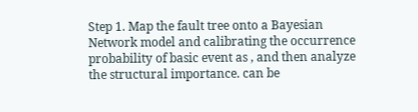Step 1. Map the fault tree onto a Bayesian Network model and calibrating the occurrence probability of basic event as , and then analyze the structural importance. can be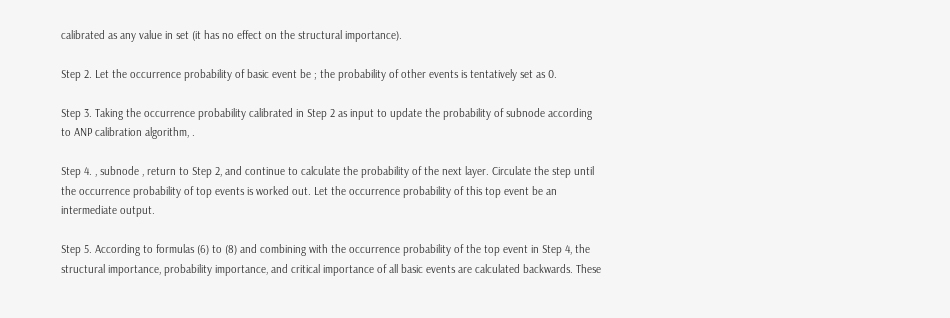calibrated as any value in set (it has no effect on the structural importance).

Step 2. Let the occurrence probability of basic event be ; the probability of other events is tentatively set as 0.

Step 3. Taking the occurrence probability calibrated in Step 2 as input to update the probability of subnode according to ANP calibration algorithm, .

Step 4. , subnode , return to Step 2, and continue to calculate the probability of the next layer. Circulate the step until the occurrence probability of top events is worked out. Let the occurrence probability of this top event be an intermediate output.

Step 5. According to formulas (6) to (8) and combining with the occurrence probability of the top event in Step 4, the structural importance, probability importance, and critical importance of all basic events are calculated backwards. These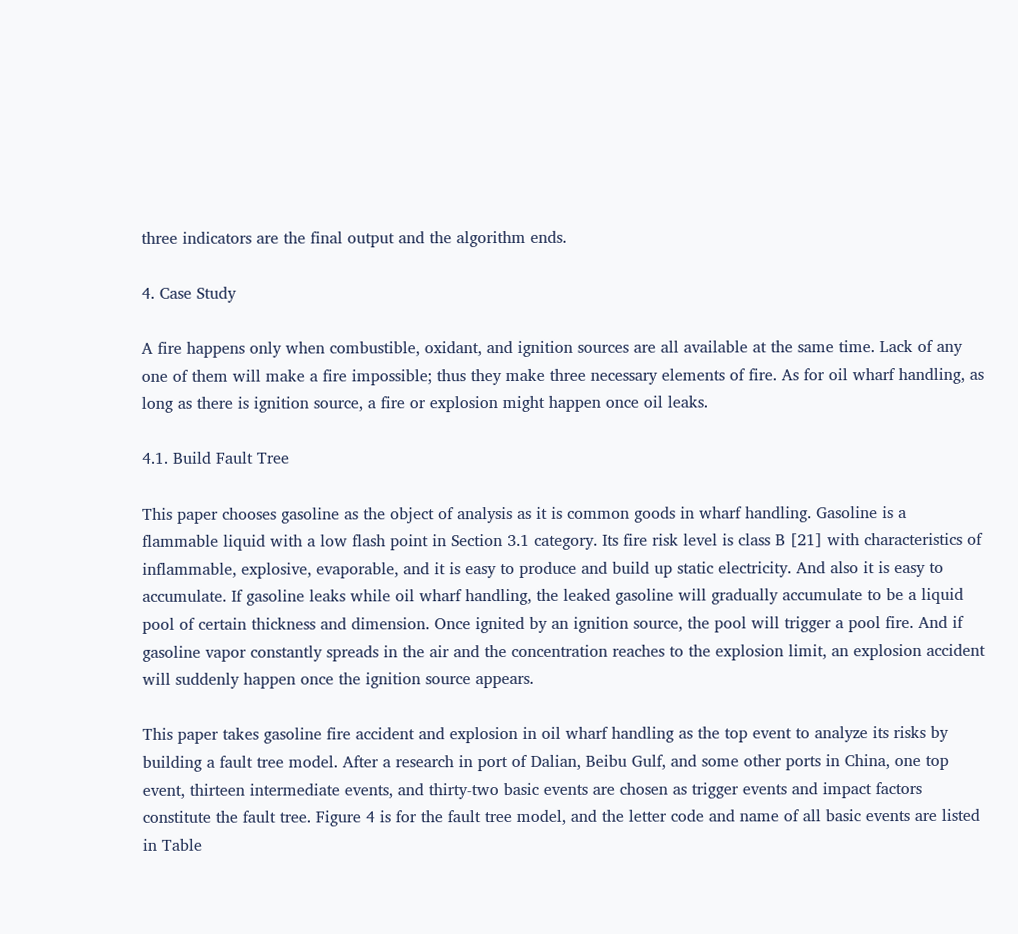three indicators are the final output and the algorithm ends.

4. Case Study

A fire happens only when combustible, oxidant, and ignition sources are all available at the same time. Lack of any one of them will make a fire impossible; thus they make three necessary elements of fire. As for oil wharf handling, as long as there is ignition source, a fire or explosion might happen once oil leaks.

4.1. Build Fault Tree

This paper chooses gasoline as the object of analysis as it is common goods in wharf handling. Gasoline is a flammable liquid with a low flash point in Section 3.1 category. Its fire risk level is class B [21] with characteristics of inflammable, explosive, evaporable, and it is easy to produce and build up static electricity. And also it is easy to accumulate. If gasoline leaks while oil wharf handling, the leaked gasoline will gradually accumulate to be a liquid pool of certain thickness and dimension. Once ignited by an ignition source, the pool will trigger a pool fire. And if gasoline vapor constantly spreads in the air and the concentration reaches to the explosion limit, an explosion accident will suddenly happen once the ignition source appears.

This paper takes gasoline fire accident and explosion in oil wharf handling as the top event to analyze its risks by building a fault tree model. After a research in port of Dalian, Beibu Gulf, and some other ports in China, one top event, thirteen intermediate events, and thirty-two basic events are chosen as trigger events and impact factors constitute the fault tree. Figure 4 is for the fault tree model, and the letter code and name of all basic events are listed in Table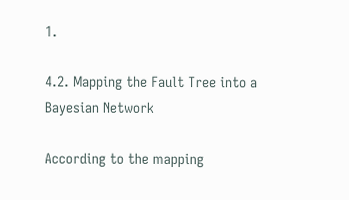1.

4.2. Mapping the Fault Tree into a Bayesian Network

According to the mapping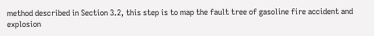method described in Section 3.2, this step is to map the fault tree of gasoline fire accident and explosion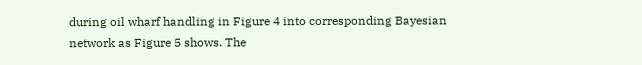during oil wharf handling in Figure 4 into corresponding Bayesian network as Figure 5 shows. The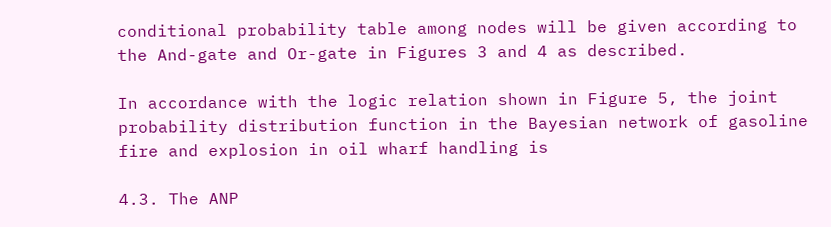conditional probability table among nodes will be given according to the And-gate and Or-gate in Figures 3 and 4 as described.

In accordance with the logic relation shown in Figure 5, the joint probability distribution function in the Bayesian network of gasoline fire and explosion in oil wharf handling is

4.3. The ANP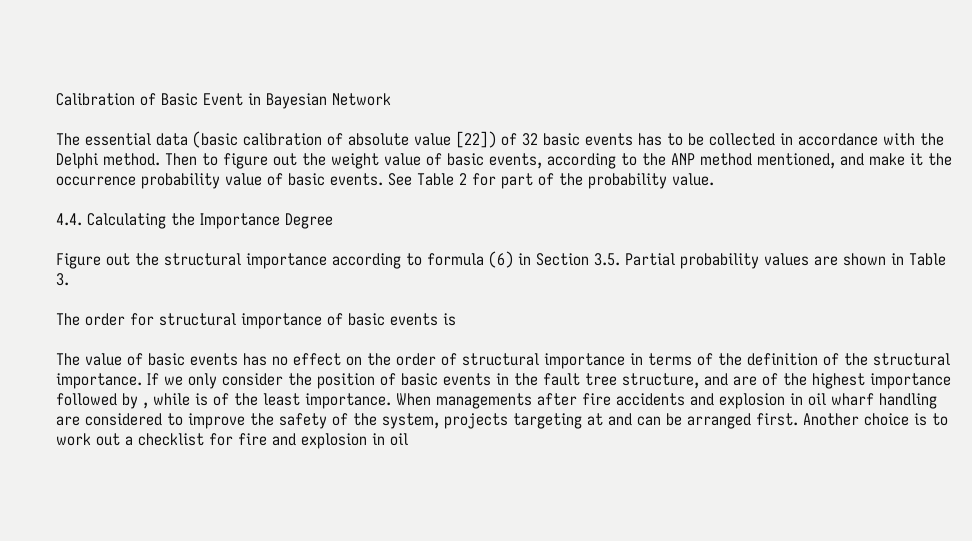Calibration of Basic Event in Bayesian Network

The essential data (basic calibration of absolute value [22]) of 32 basic events has to be collected in accordance with the Delphi method. Then to figure out the weight value of basic events, according to the ANP method mentioned, and make it the occurrence probability value of basic events. See Table 2 for part of the probability value.

4.4. Calculating the Importance Degree

Figure out the structural importance according to formula (6) in Section 3.5. Partial probability values are shown in Table 3.

The order for structural importance of basic events is

The value of basic events has no effect on the order of structural importance in terms of the definition of the structural importance. If we only consider the position of basic events in the fault tree structure, and are of the highest importance followed by , while is of the least importance. When managements after fire accidents and explosion in oil wharf handling are considered to improve the safety of the system, projects targeting at and can be arranged first. Another choice is to work out a checklist for fire and explosion in oil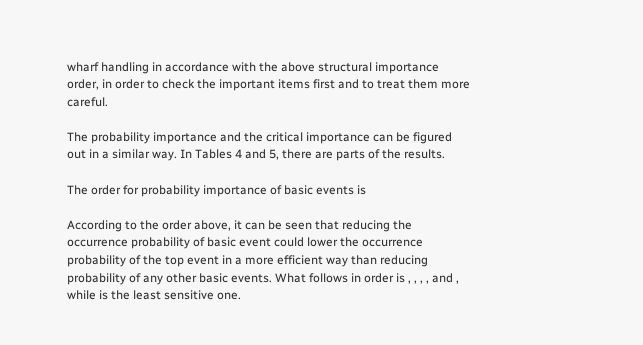wharf handling in accordance with the above structural importance order, in order to check the important items first and to treat them more careful.

The probability importance and the critical importance can be figured out in a similar way. In Tables 4 and 5, there are parts of the results.

The order for probability importance of basic events is

According to the order above, it can be seen that reducing the occurrence probability of basic event could lower the occurrence probability of the top event in a more efficient way than reducing probability of any other basic events. What follows in order is , , , , and , while is the least sensitive one.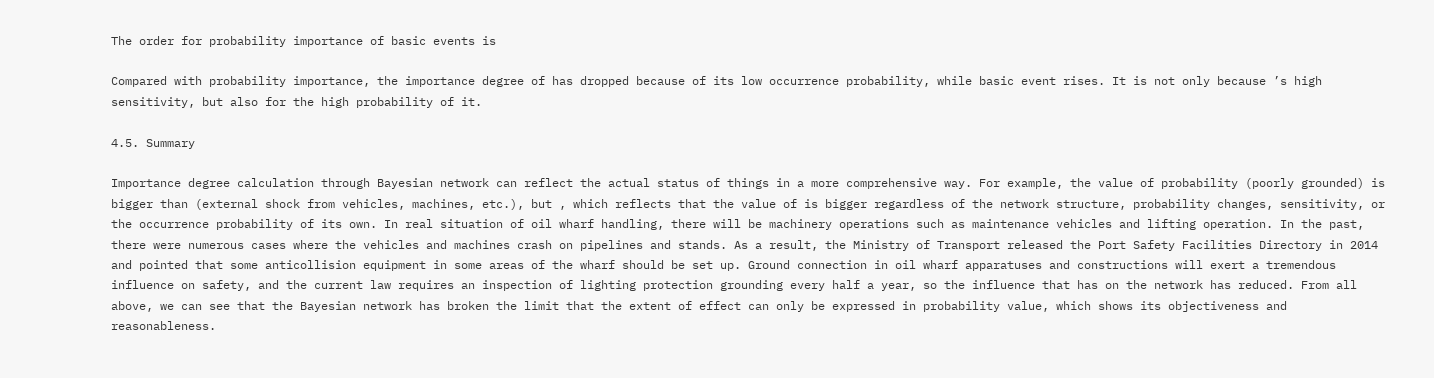The order for probability importance of basic events is

Compared with probability importance, the importance degree of has dropped because of its low occurrence probability, while basic event rises. It is not only because ’s high sensitivity, but also for the high probability of it.

4.5. Summary

Importance degree calculation through Bayesian network can reflect the actual status of things in a more comprehensive way. For example, the value of probability (poorly grounded) is bigger than (external shock from vehicles, machines, etc.), but , which reflects that the value of is bigger regardless of the network structure, probability changes, sensitivity, or the occurrence probability of its own. In real situation of oil wharf handling, there will be machinery operations such as maintenance vehicles and lifting operation. In the past, there were numerous cases where the vehicles and machines crash on pipelines and stands. As a result, the Ministry of Transport released the Port Safety Facilities Directory in 2014 and pointed that some anticollision equipment in some areas of the wharf should be set up. Ground connection in oil wharf apparatuses and constructions will exert a tremendous influence on safety, and the current law requires an inspection of lighting protection grounding every half a year, so the influence that has on the network has reduced. From all above, we can see that the Bayesian network has broken the limit that the extent of effect can only be expressed in probability value, which shows its objectiveness and reasonableness.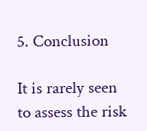5. Conclusion

It is rarely seen to assess the risk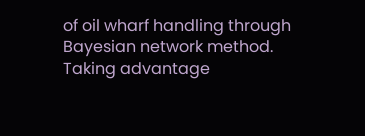of oil wharf handling through Bayesian network method. Taking advantage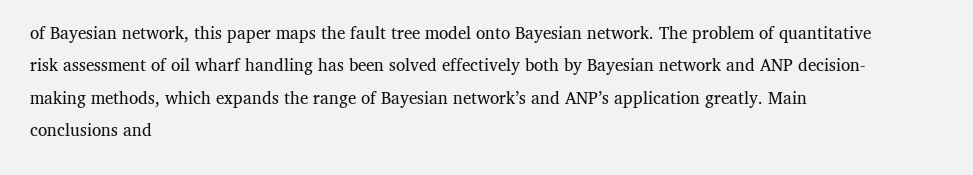of Bayesian network, this paper maps the fault tree model onto Bayesian network. The problem of quantitative risk assessment of oil wharf handling has been solved effectively both by Bayesian network and ANP decision-making methods, which expands the range of Bayesian network’s and ANP’s application greatly. Main conclusions and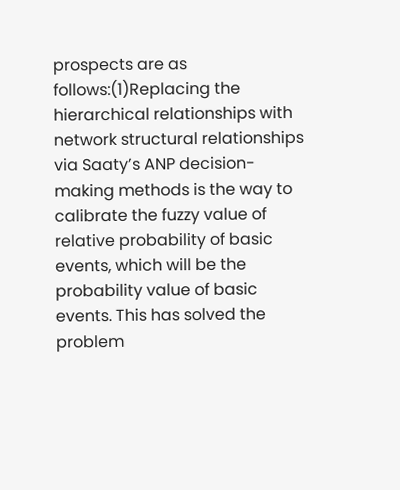prospects are as follows:(1)Replacing the hierarchical relationships with network structural relationships via Saaty’s ANP decision-making methods is the way to calibrate the fuzzy value of relative probability of basic events, which will be the probability value of basic events. This has solved the problem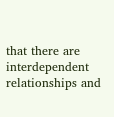that there are interdependent relationships and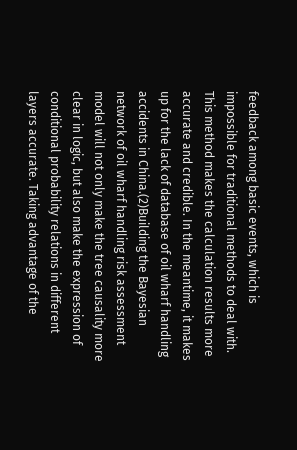feedback among basic events, which is impossible for traditional methods to deal with. This method makes the calculation results more accurate and credible. In the meantime, it makes up for the lack of database of oil wharf handling accidents in China.(2)Building the Bayesian network of oil wharf handling risk assessment model will not only make the tree causality more clear in logic, but also make the expression of conditional probability relations in different layers accurate. Taking advantage of the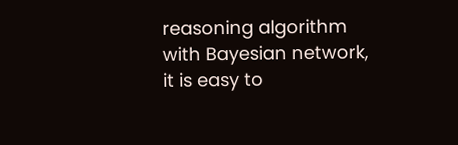reasoning algorithm with Bayesian network, it is easy to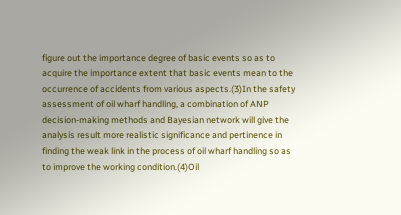figure out the importance degree of basic events so as to acquire the importance extent that basic events mean to the occurrence of accidents from various aspects.(3)In the safety assessment of oil wharf handling, a combination of ANP decision-making methods and Bayesian network will give the analysis result more realistic significance and pertinence in finding the weak link in the process of oil wharf handling so as to improve the working condition.(4)Oil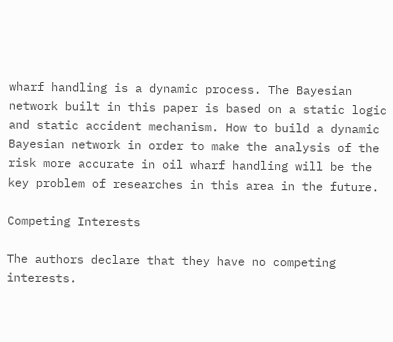wharf handling is a dynamic process. The Bayesian network built in this paper is based on a static logic and static accident mechanism. How to build a dynamic Bayesian network in order to make the analysis of the risk more accurate in oil wharf handling will be the key problem of researches in this area in the future.

Competing Interests

The authors declare that they have no competing interests.